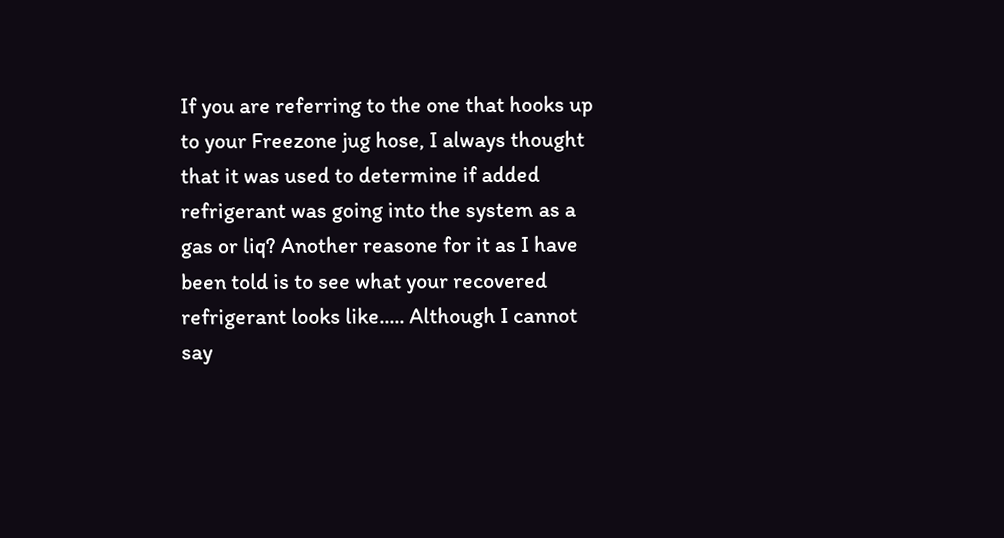If you are referring to the one that hooks up to your Freezone jug hose, I always thought that it was used to determine if added refrigerant was going into the system as a gas or liq? Another reasone for it as I have been told is to see what your recovered refrigerant looks like..... Although I cannot say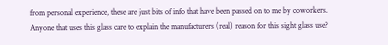from personal experience, these are just bits of info that have been passed on to me by coworkers.
Anyone that uses this glass care to explain the manufacturers (real) reason for this sight glass use?